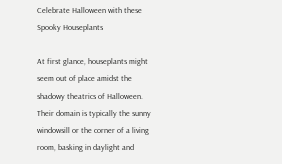Celebrate Halloween with these Spooky Houseplants

At first glance, houseplants might seem out of place amidst the shadowy theatrics of Halloween. Their domain is typically the sunny windowsill or the corner of a living room, basking in daylight and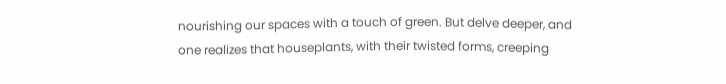nourishing our spaces with a touch of green. But delve deeper, and one realizes that houseplants, with their twisted forms, creeping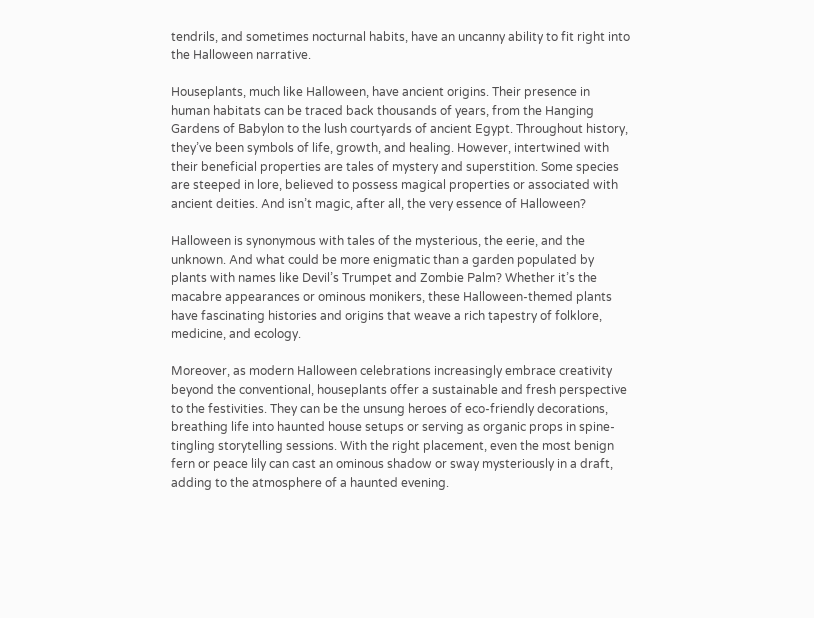tendrils, and sometimes nocturnal habits, have an uncanny ability to fit right into the Halloween narrative.

Houseplants, much like Halloween, have ancient origins. Their presence in human habitats can be traced back thousands of years, from the Hanging Gardens of Babylon to the lush courtyards of ancient Egypt. Throughout history, they’ve been symbols of life, growth, and healing. However, intertwined with their beneficial properties are tales of mystery and superstition. Some species are steeped in lore, believed to possess magical properties or associated with ancient deities. And isn’t magic, after all, the very essence of Halloween?

Halloween is synonymous with tales of the mysterious, the eerie, and the unknown. And what could be more enigmatic than a garden populated by plants with names like Devil’s Trumpet and Zombie Palm? Whether it’s the macabre appearances or ominous monikers, these Halloween-themed plants have fascinating histories and origins that weave a rich tapestry of folklore, medicine, and ecology.

Moreover, as modern Halloween celebrations increasingly embrace creativity beyond the conventional, houseplants offer a sustainable and fresh perspective to the festivities. They can be the unsung heroes of eco-friendly decorations, breathing life into haunted house setups or serving as organic props in spine-tingling storytelling sessions. With the right placement, even the most benign fern or peace lily can cast an ominous shadow or sway mysteriously in a draft, adding to the atmosphere of a haunted evening.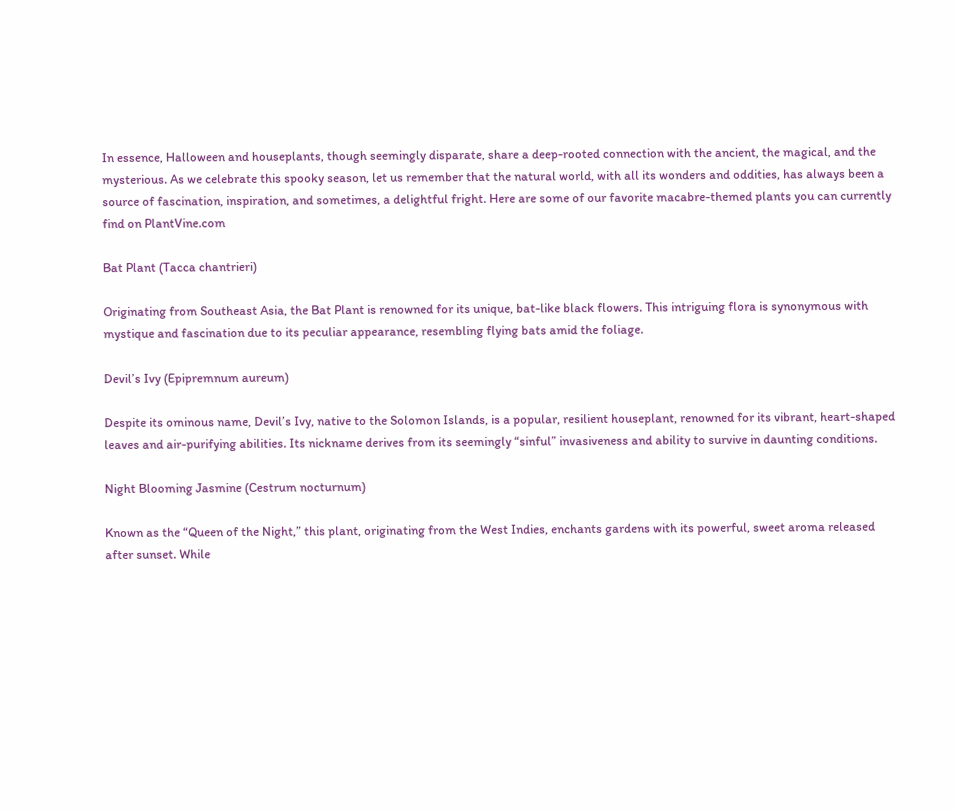In essence, Halloween and houseplants, though seemingly disparate, share a deep-rooted connection with the ancient, the magical, and the mysterious. As we celebrate this spooky season, let us remember that the natural world, with all its wonders and oddities, has always been a source of fascination, inspiration, and sometimes, a delightful fright. Here are some of our favorite macabre-themed plants you can currently find on PlantVine.com

Bat Plant (Tacca chantrieri)

Originating from Southeast Asia, the Bat Plant is renowned for its unique, bat-like black flowers. This intriguing flora is synonymous with mystique and fascination due to its peculiar appearance, resembling flying bats amid the foliage.

Devil’s Ivy (Epipremnum aureum)

Despite its ominous name, Devil’s Ivy, native to the Solomon Islands, is a popular, resilient houseplant, renowned for its vibrant, heart-shaped leaves and air-purifying abilities. Its nickname derives from its seemingly “sinful” invasiveness and ability to survive in daunting conditions.

Night Blooming Jasmine (Cestrum nocturnum)

Known as the “Queen of the Night,” this plant, originating from the West Indies, enchants gardens with its powerful, sweet aroma released after sunset. While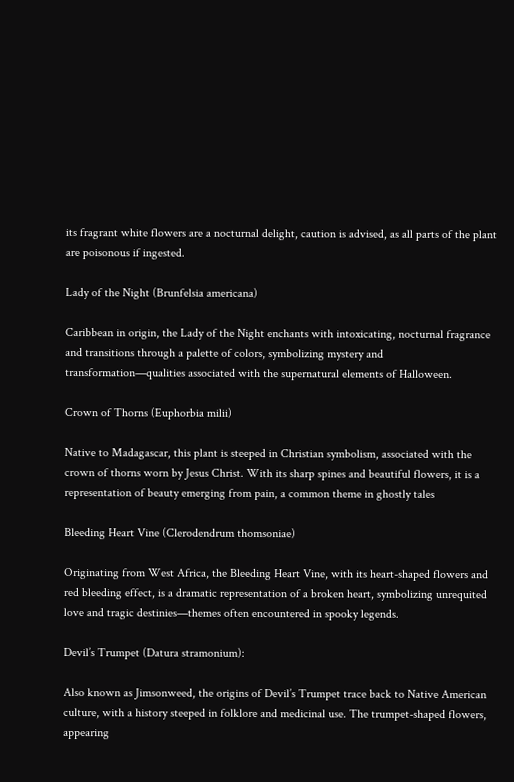its fragrant white flowers are a nocturnal delight, caution is advised, as all parts of the plant are poisonous if ingested.

Lady of the Night (Brunfelsia americana)

Caribbean in origin, the Lady of the Night enchants with intoxicating, nocturnal fragrance and transitions through a palette of colors, symbolizing mystery and transformation—qualities associated with the supernatural elements of Halloween.

Crown of Thorns (Euphorbia milii)

Native to Madagascar, this plant is steeped in Christian symbolism, associated with the crown of thorns worn by Jesus Christ. With its sharp spines and beautiful flowers, it is a representation of beauty emerging from pain, a common theme in ghostly tales

Bleeding Heart Vine (Clerodendrum thomsoniae)

Originating from West Africa, the Bleeding Heart Vine, with its heart-shaped flowers and red bleeding effect, is a dramatic representation of a broken heart, symbolizing unrequited love and tragic destinies—themes often encountered in spooky legends.

Devil’s Trumpet (Datura stramonium):

Also known as Jimsonweed, the origins of Devil’s Trumpet trace back to Native American culture, with a history steeped in folklore and medicinal use. The trumpet-shaped flowers, appearing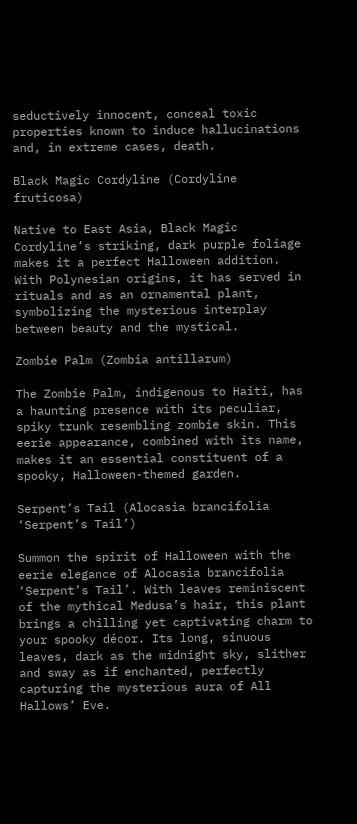seductively innocent, conceal toxic properties known to induce hallucinations and, in extreme cases, death.

Black Magic Cordyline (Cordyline fruticosa)

Native to East Asia, Black Magic Cordyline’s striking, dark purple foliage makes it a perfect Halloween addition. With Polynesian origins, it has served in rituals and as an ornamental plant, symbolizing the mysterious interplay between beauty and the mystical.

Zombie Palm (Zombia antillarum)

The Zombie Palm, indigenous to Haiti, has a haunting presence with its peculiar, spiky trunk resembling zombie skin. This eerie appearance, combined with its name, makes it an essential constituent of a spooky, Halloween-themed garden.

Serpent’s Tail (Alocasia brancifolia ‘Serpent’s Tail’)

Summon the spirit of Halloween with the eerie elegance of Alocasia brancifolia ‘Serpent’s Tail’. With leaves reminiscent of the mythical Medusa’s hair, this plant brings a chilling yet captivating charm to your spooky décor. Its long, sinuous leaves, dark as the midnight sky, slither and sway as if enchanted, perfectly capturing the mysterious aura of All Hallows’ Eve.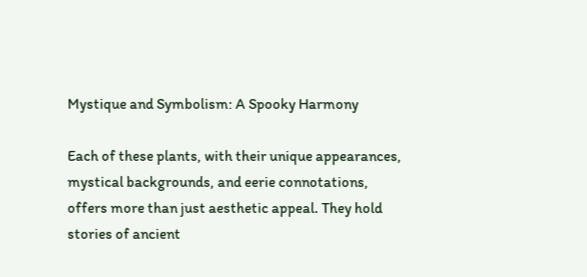Mystique and Symbolism: A Spooky Harmony

Each of these plants, with their unique appearances, mystical backgrounds, and eerie connotations, offers more than just aesthetic appeal. They hold stories of ancient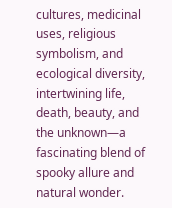cultures, medicinal uses, religious symbolism, and ecological diversity, intertwining life, death, beauty, and the unknown—a fascinating blend of spooky allure and natural wonder.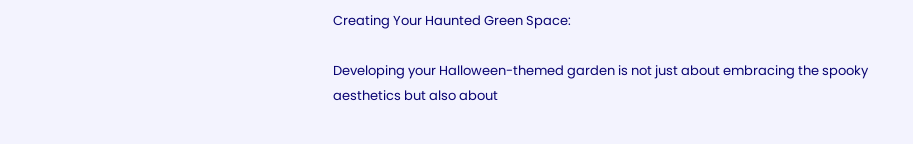Creating Your Haunted Green Space:

Developing your Halloween-themed garden is not just about embracing the spooky aesthetics but also about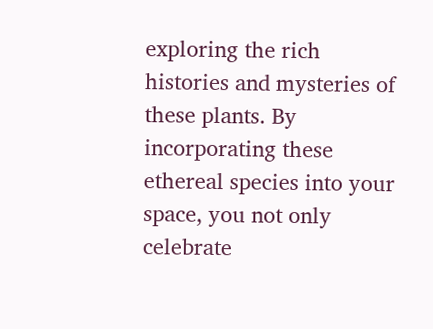exploring the rich histories and mysteries of these plants. By incorporating these ethereal species into your space, you not only celebrate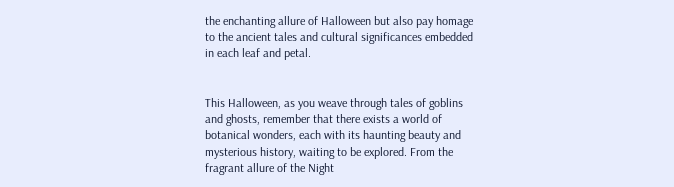the enchanting allure of Halloween but also pay homage to the ancient tales and cultural significances embedded in each leaf and petal.


This Halloween, as you weave through tales of goblins and ghosts, remember that there exists a world of botanical wonders, each with its haunting beauty and mysterious history, waiting to be explored. From the fragrant allure of the Night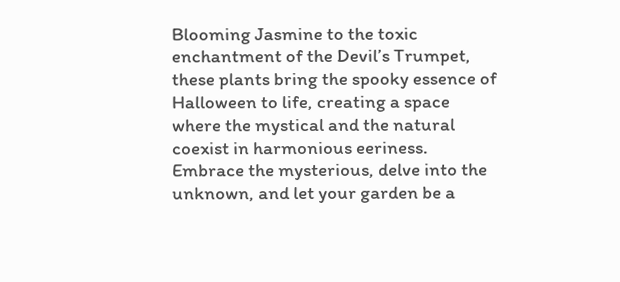Blooming Jasmine to the toxic enchantment of the Devil’s Trumpet, these plants bring the spooky essence of Halloween to life, creating a space where the mystical and the natural coexist in harmonious eeriness. Embrace the mysterious, delve into the unknown, and let your garden be a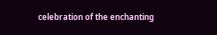celebration of the enchanting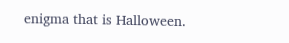enigma that is Halloween.